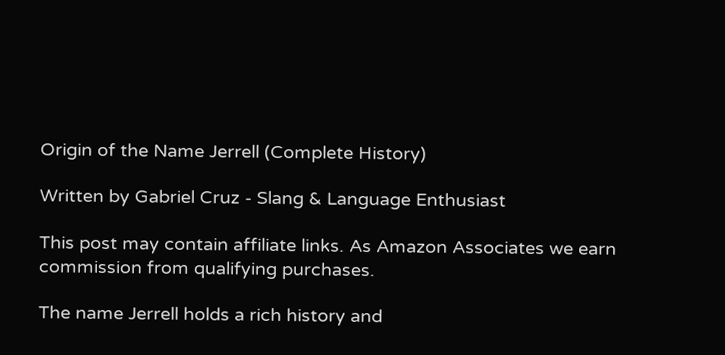Origin of the Name Jerrell (Complete History)

Written by Gabriel Cruz - Slang & Language Enthusiast

This post may contain affiliate links. As Amazon Associates we earn commission from qualifying purchases.

The name Jerrell holds a rich history and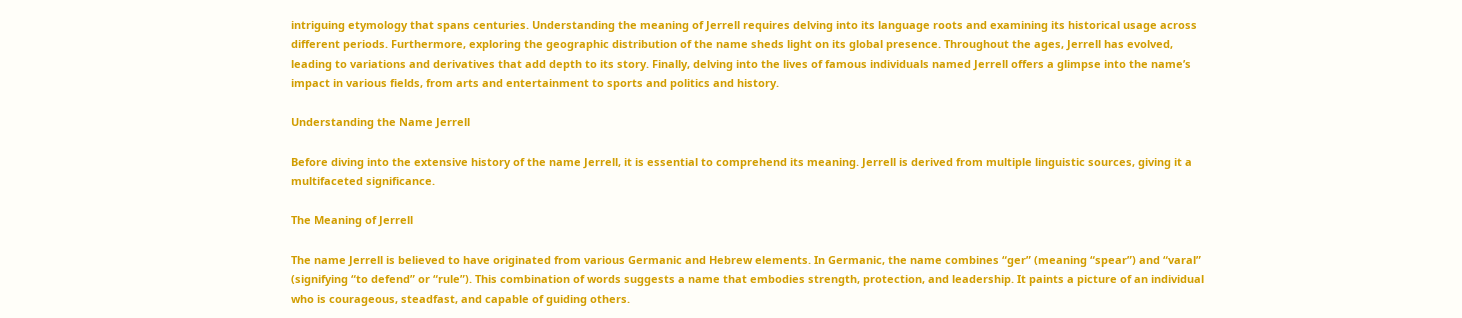intriguing etymology that spans centuries. Understanding the meaning of Jerrell requires delving into its language roots and examining its historical usage across different periods. Furthermore, exploring the geographic distribution of the name sheds light on its global presence. Throughout the ages, Jerrell has evolved, leading to variations and derivatives that add depth to its story. Finally, delving into the lives of famous individuals named Jerrell offers a glimpse into the name’s impact in various fields, from arts and entertainment to sports and politics and history.

Understanding the Name Jerrell

Before diving into the extensive history of the name Jerrell, it is essential to comprehend its meaning. Jerrell is derived from multiple linguistic sources, giving it a multifaceted significance.

The Meaning of Jerrell

The name Jerrell is believed to have originated from various Germanic and Hebrew elements. In Germanic, the name combines “ger” (meaning “spear”) and “varal” (signifying “to defend” or “rule”). This combination of words suggests a name that embodies strength, protection, and leadership. It paints a picture of an individual who is courageous, steadfast, and capable of guiding others.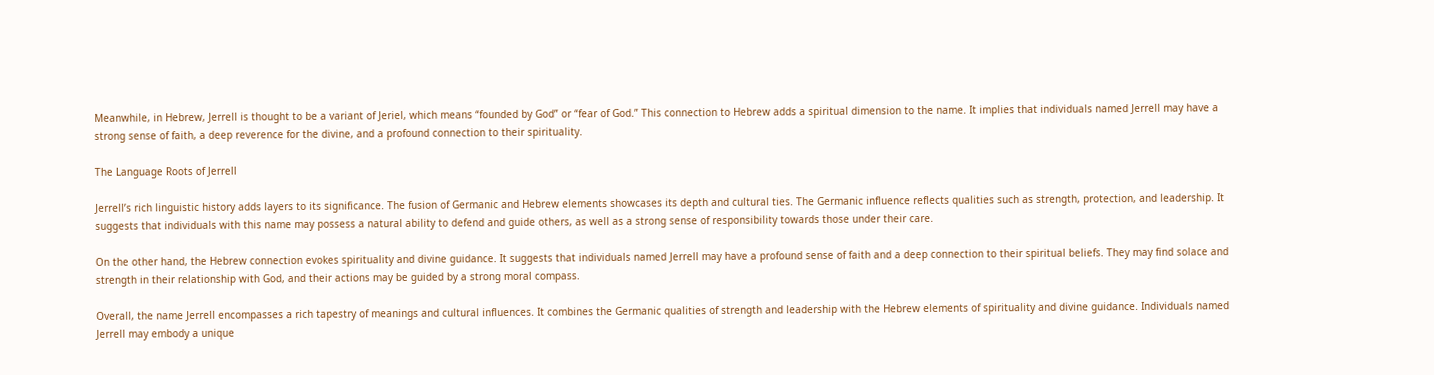Meanwhile, in Hebrew, Jerrell is thought to be a variant of Jeriel, which means “founded by God” or “fear of God.” This connection to Hebrew adds a spiritual dimension to the name. It implies that individuals named Jerrell may have a strong sense of faith, a deep reverence for the divine, and a profound connection to their spirituality.

The Language Roots of Jerrell

Jerrell’s rich linguistic history adds layers to its significance. The fusion of Germanic and Hebrew elements showcases its depth and cultural ties. The Germanic influence reflects qualities such as strength, protection, and leadership. It suggests that individuals with this name may possess a natural ability to defend and guide others, as well as a strong sense of responsibility towards those under their care.

On the other hand, the Hebrew connection evokes spirituality and divine guidance. It suggests that individuals named Jerrell may have a profound sense of faith and a deep connection to their spiritual beliefs. They may find solace and strength in their relationship with God, and their actions may be guided by a strong moral compass.

Overall, the name Jerrell encompasses a rich tapestry of meanings and cultural influences. It combines the Germanic qualities of strength and leadership with the Hebrew elements of spirituality and divine guidance. Individuals named Jerrell may embody a unique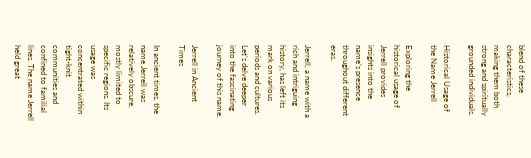blend of these characteristics, making them both strong and spiritually grounded individuals.

Historical Usage of the Name Jerrell

Exploring the historical usage of Jerrell provides insights into the name’s presence throughout different eras.

Jerrell, a name with a rich and intriguing history, has left its mark on various periods and cultures. Let’s delve deeper into the fascinating journey of this name.

Jerrell in Ancient Times

In ancient times, the name Jerrell was relatively obscure, mostly limited to specific regions. Its usage was concentrated within tight-knit communities and confined to familial lines. The name Jerrell held great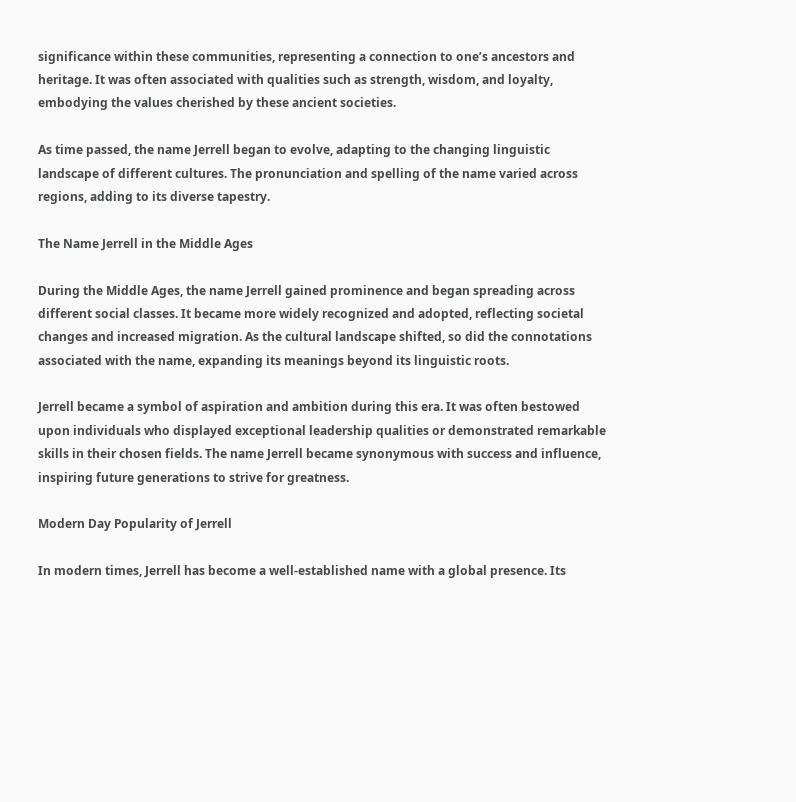significance within these communities, representing a connection to one’s ancestors and heritage. It was often associated with qualities such as strength, wisdom, and loyalty, embodying the values cherished by these ancient societies.

As time passed, the name Jerrell began to evolve, adapting to the changing linguistic landscape of different cultures. The pronunciation and spelling of the name varied across regions, adding to its diverse tapestry.

The Name Jerrell in the Middle Ages

During the Middle Ages, the name Jerrell gained prominence and began spreading across different social classes. It became more widely recognized and adopted, reflecting societal changes and increased migration. As the cultural landscape shifted, so did the connotations associated with the name, expanding its meanings beyond its linguistic roots.

Jerrell became a symbol of aspiration and ambition during this era. It was often bestowed upon individuals who displayed exceptional leadership qualities or demonstrated remarkable skills in their chosen fields. The name Jerrell became synonymous with success and influence, inspiring future generations to strive for greatness.

Modern Day Popularity of Jerrell

In modern times, Jerrell has become a well-established name with a global presence. Its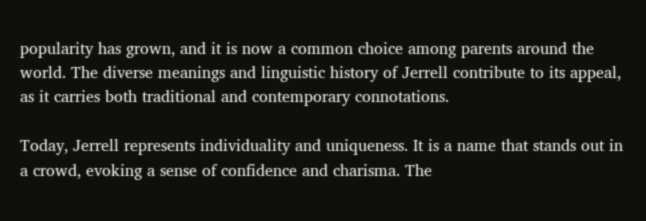popularity has grown, and it is now a common choice among parents around the world. The diverse meanings and linguistic history of Jerrell contribute to its appeal, as it carries both traditional and contemporary connotations.

Today, Jerrell represents individuality and uniqueness. It is a name that stands out in a crowd, evoking a sense of confidence and charisma. The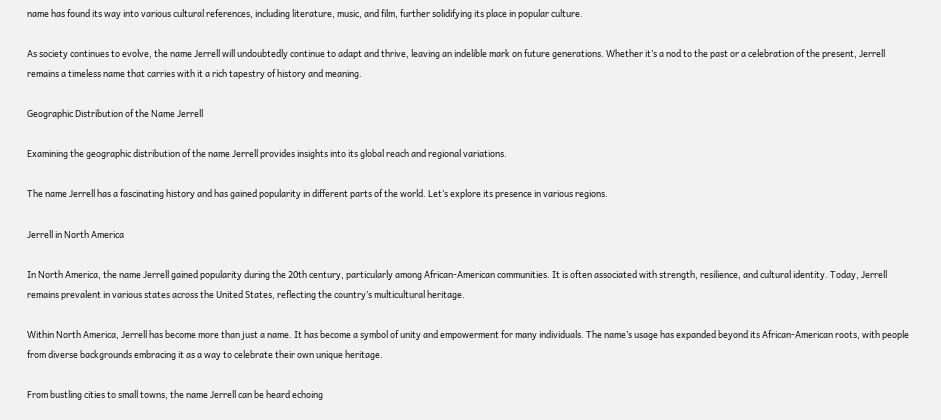name has found its way into various cultural references, including literature, music, and film, further solidifying its place in popular culture.

As society continues to evolve, the name Jerrell will undoubtedly continue to adapt and thrive, leaving an indelible mark on future generations. Whether it’s a nod to the past or a celebration of the present, Jerrell remains a timeless name that carries with it a rich tapestry of history and meaning.

Geographic Distribution of the Name Jerrell

Examining the geographic distribution of the name Jerrell provides insights into its global reach and regional variations.

The name Jerrell has a fascinating history and has gained popularity in different parts of the world. Let’s explore its presence in various regions.

Jerrell in North America

In North America, the name Jerrell gained popularity during the 20th century, particularly among African-American communities. It is often associated with strength, resilience, and cultural identity. Today, Jerrell remains prevalent in various states across the United States, reflecting the country’s multicultural heritage.

Within North America, Jerrell has become more than just a name. It has become a symbol of unity and empowerment for many individuals. The name’s usage has expanded beyond its African-American roots, with people from diverse backgrounds embracing it as a way to celebrate their own unique heritage.

From bustling cities to small towns, the name Jerrell can be heard echoing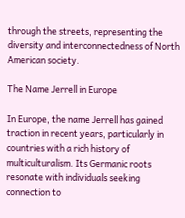through the streets, representing the diversity and interconnectedness of North American society.

The Name Jerrell in Europe

In Europe, the name Jerrell has gained traction in recent years, particularly in countries with a rich history of multiculturalism. Its Germanic roots resonate with individuals seeking connection to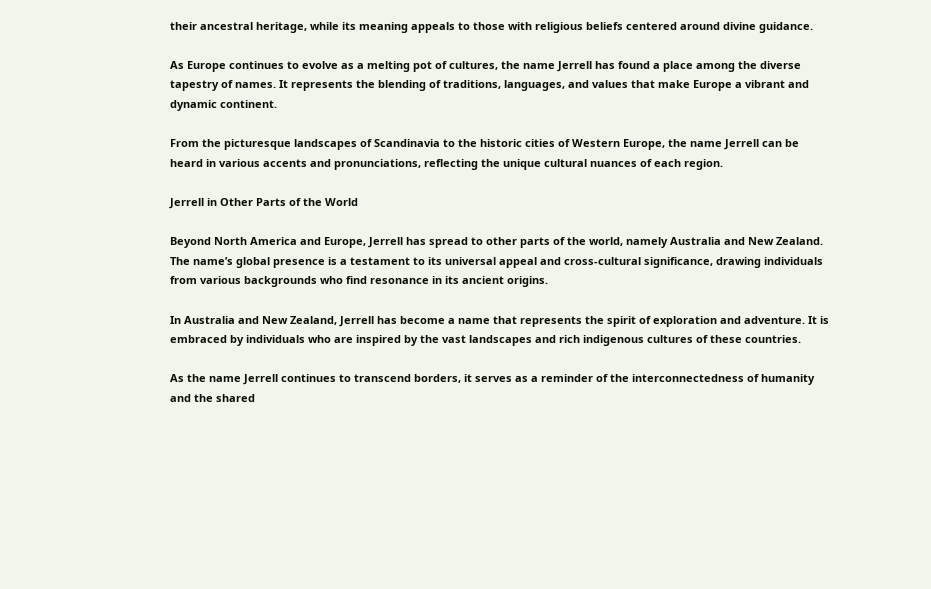their ancestral heritage, while its meaning appeals to those with religious beliefs centered around divine guidance.

As Europe continues to evolve as a melting pot of cultures, the name Jerrell has found a place among the diverse tapestry of names. It represents the blending of traditions, languages, and values that make Europe a vibrant and dynamic continent.

From the picturesque landscapes of Scandinavia to the historic cities of Western Europe, the name Jerrell can be heard in various accents and pronunciations, reflecting the unique cultural nuances of each region.

Jerrell in Other Parts of the World

Beyond North America and Europe, Jerrell has spread to other parts of the world, namely Australia and New Zealand. The name’s global presence is a testament to its universal appeal and cross-cultural significance, drawing individuals from various backgrounds who find resonance in its ancient origins.

In Australia and New Zealand, Jerrell has become a name that represents the spirit of exploration and adventure. It is embraced by individuals who are inspired by the vast landscapes and rich indigenous cultures of these countries.

As the name Jerrell continues to transcend borders, it serves as a reminder of the interconnectedness of humanity and the shared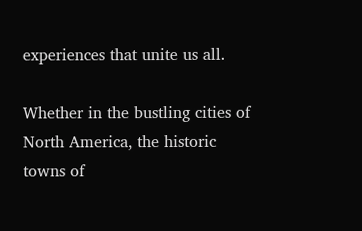experiences that unite us all.

Whether in the bustling cities of North America, the historic towns of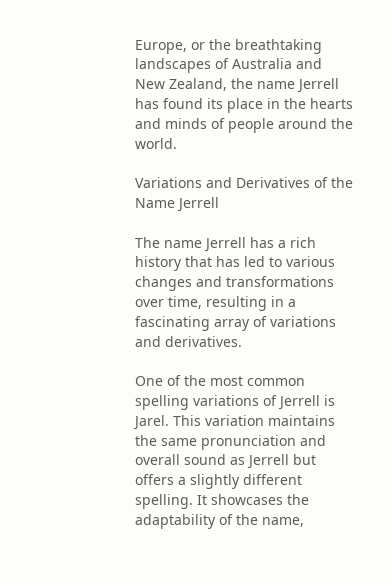Europe, or the breathtaking landscapes of Australia and New Zealand, the name Jerrell has found its place in the hearts and minds of people around the world.

Variations and Derivatives of the Name Jerrell

The name Jerrell has a rich history that has led to various changes and transformations over time, resulting in a fascinating array of variations and derivatives.

One of the most common spelling variations of Jerrell is Jarel. This variation maintains the same pronunciation and overall sound as Jerrell but offers a slightly different spelling. It showcases the adaptability of the name,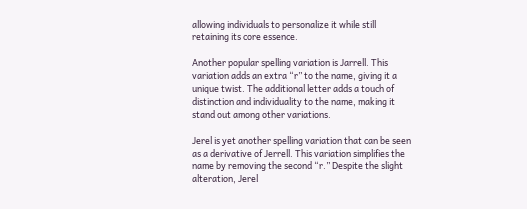allowing individuals to personalize it while still retaining its core essence.

Another popular spelling variation is Jarrell. This variation adds an extra “r” to the name, giving it a unique twist. The additional letter adds a touch of distinction and individuality to the name, making it stand out among other variations.

Jerel is yet another spelling variation that can be seen as a derivative of Jerrell. This variation simplifies the name by removing the second “r.” Despite the slight alteration, Jerel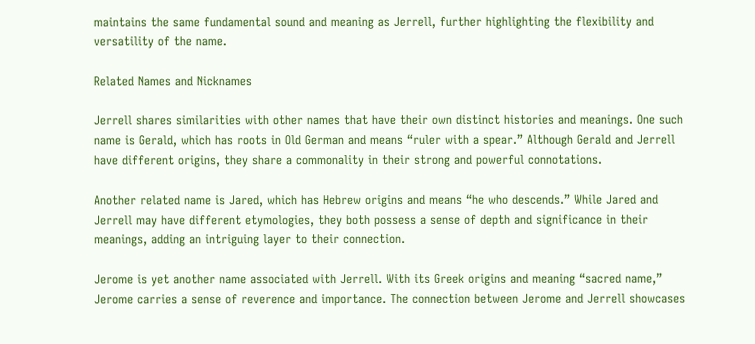maintains the same fundamental sound and meaning as Jerrell, further highlighting the flexibility and versatility of the name.

Related Names and Nicknames

Jerrell shares similarities with other names that have their own distinct histories and meanings. One such name is Gerald, which has roots in Old German and means “ruler with a spear.” Although Gerald and Jerrell have different origins, they share a commonality in their strong and powerful connotations.

Another related name is Jared, which has Hebrew origins and means “he who descends.” While Jared and Jerrell may have different etymologies, they both possess a sense of depth and significance in their meanings, adding an intriguing layer to their connection.

Jerome is yet another name associated with Jerrell. With its Greek origins and meaning “sacred name,” Jerome carries a sense of reverence and importance. The connection between Jerome and Jerrell showcases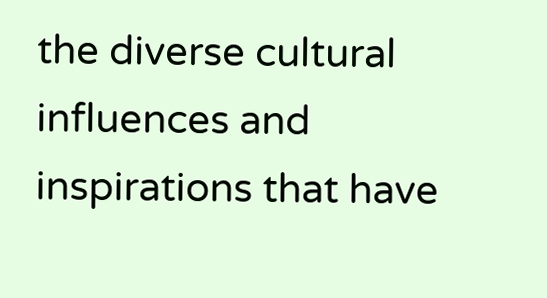the diverse cultural influences and inspirations that have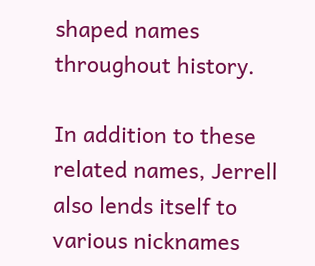shaped names throughout history.

In addition to these related names, Jerrell also lends itself to various nicknames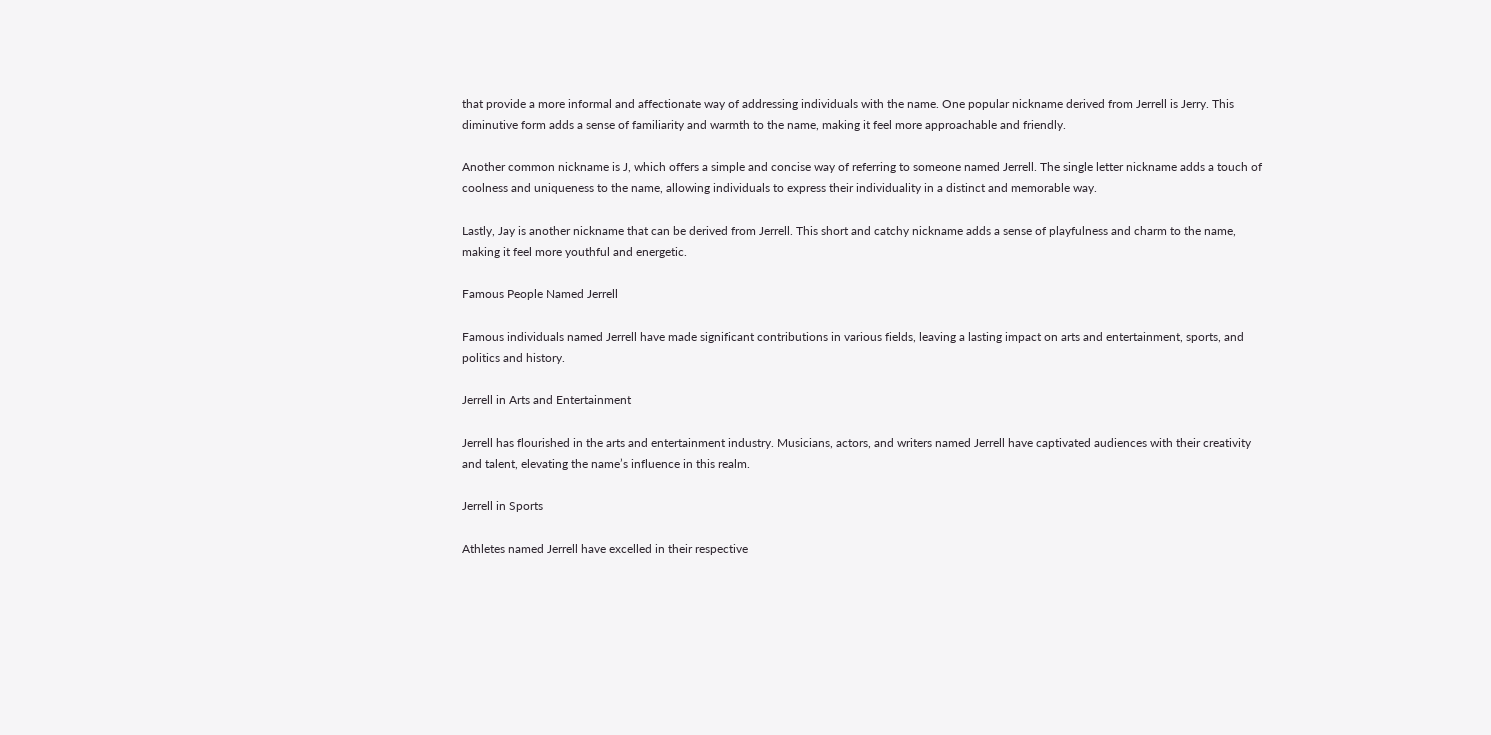that provide a more informal and affectionate way of addressing individuals with the name. One popular nickname derived from Jerrell is Jerry. This diminutive form adds a sense of familiarity and warmth to the name, making it feel more approachable and friendly.

Another common nickname is J, which offers a simple and concise way of referring to someone named Jerrell. The single letter nickname adds a touch of coolness and uniqueness to the name, allowing individuals to express their individuality in a distinct and memorable way.

Lastly, Jay is another nickname that can be derived from Jerrell. This short and catchy nickname adds a sense of playfulness and charm to the name, making it feel more youthful and energetic.

Famous People Named Jerrell

Famous individuals named Jerrell have made significant contributions in various fields, leaving a lasting impact on arts and entertainment, sports, and politics and history.

Jerrell in Arts and Entertainment

Jerrell has flourished in the arts and entertainment industry. Musicians, actors, and writers named Jerrell have captivated audiences with their creativity and talent, elevating the name’s influence in this realm.

Jerrell in Sports

Athletes named Jerrell have excelled in their respective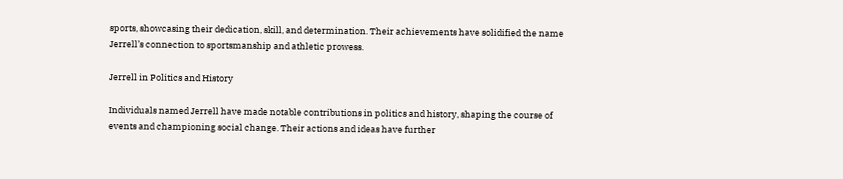sports, showcasing their dedication, skill, and determination. Their achievements have solidified the name Jerrell’s connection to sportsmanship and athletic prowess.

Jerrell in Politics and History

Individuals named Jerrell have made notable contributions in politics and history, shaping the course of events and championing social change. Their actions and ideas have further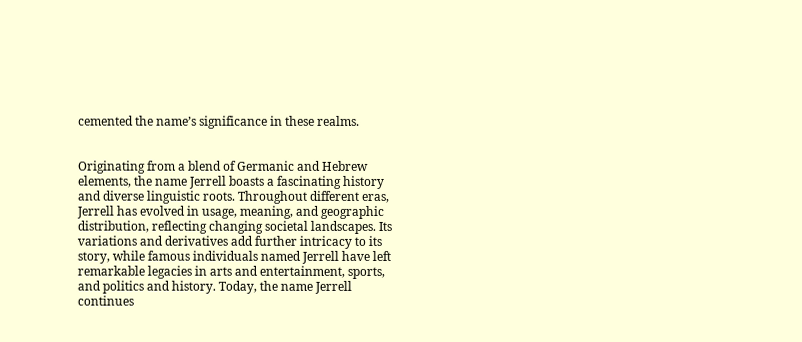cemented the name’s significance in these realms.


Originating from a blend of Germanic and Hebrew elements, the name Jerrell boasts a fascinating history and diverse linguistic roots. Throughout different eras, Jerrell has evolved in usage, meaning, and geographic distribution, reflecting changing societal landscapes. Its variations and derivatives add further intricacy to its story, while famous individuals named Jerrell have left remarkable legacies in arts and entertainment, sports, and politics and history. Today, the name Jerrell continues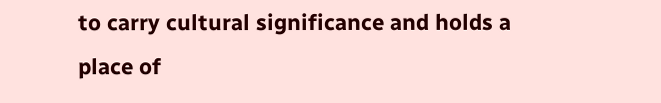to carry cultural significance and holds a place of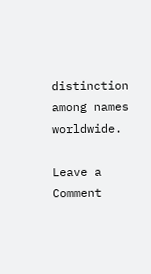distinction among names worldwide.

Leave a Comment